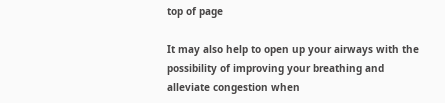top of page

It may also help to open up your airways with the possibility of improving your breathing and alleviate congestion when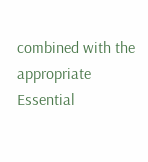combined with the appropriate Essential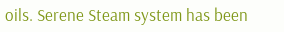oils. Serene Steam system has been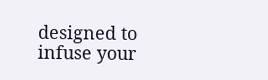designed to infuse your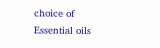choice of Essential oils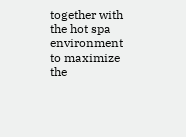together with the hot spa environment to maximize the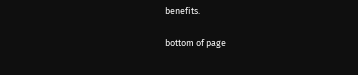benefits.

bottom of page